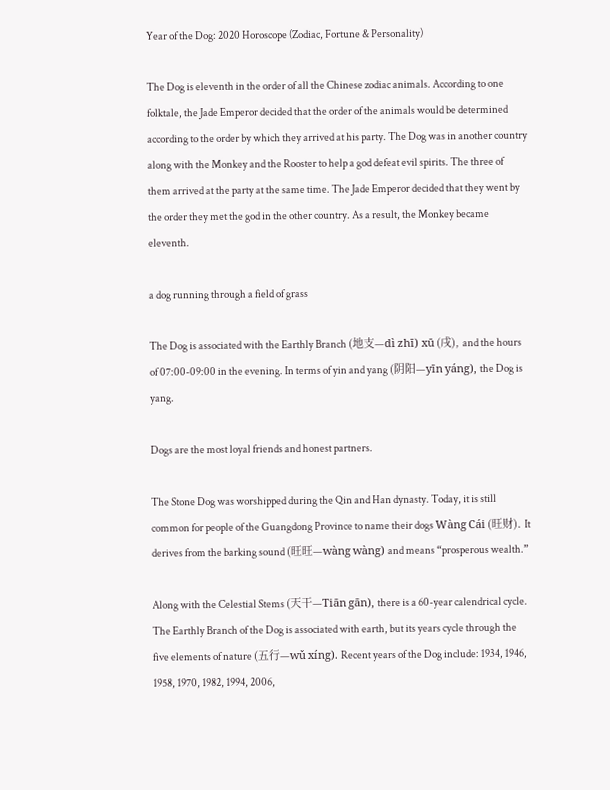Year of the Dog: 2020 Horoscope (Zodiac, Fortune & Personality)

The Dog is eleventh in the order of all the Chinese zodiac animals. According to one folktale, the Jade Emperor decided that the order of the animals would be determined according to the order by which they arrived at his party. The Dog was in another country along with the Monkey and the Rooster to help a god defeat evil spirits. The three of them arrived at the party at the same time. The Jade Emperor decided that they went by the order they met the god in the other country. As a result, the Monkey became eleventh.

a dog running through a field of grass

The Dog is associated with the Earthly Branch (地支—dì zhī) xū (戌), and the hours of 07:00-09:00 in the evening. In terms of yin and yang (阴阳—yīn yáng), the Dog is yang.

Dogs are the most loyal friends and honest partners.

The Stone Dog was worshipped during the Qin and Han dynasty. Today, it is still common for people of the Guangdong Province to name their dogs Wàng Cái (旺财). It derives from the barking sound (旺旺—wàng wàng) and means “prosperous wealth.”

Along with the Celestial Stems (天干—Tiān gān), there is a 60-year calendrical cycle. The Earthly Branch of the Dog is associated with earth, but its years cycle through the five elements of nature (五行—wǔ xíng). Recent years of the Dog include: 1934, 1946, 1958, 1970, 1982, 1994, 2006,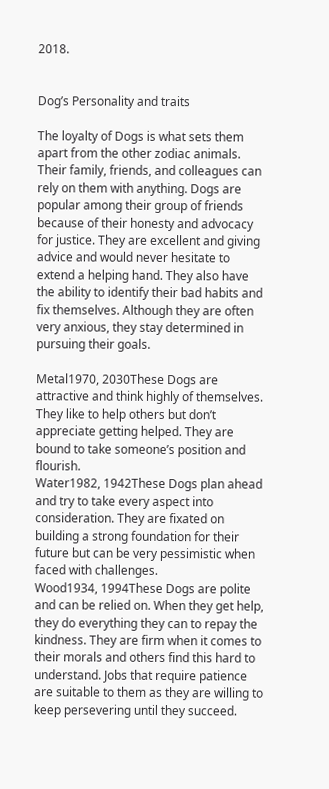2018.


Dog’s Personality and traits

The loyalty of Dogs is what sets them apart from the other zodiac animals. Their family, friends, and colleagues can rely on them with anything. Dogs are popular among their group of friends because of their honesty and advocacy for justice. They are excellent and giving advice and would never hesitate to extend a helping hand. They also have the ability to identify their bad habits and fix themselves. Although they are often very anxious, they stay determined in pursuing their goals.

Metal1970, 2030These Dogs are attractive and think highly of themselves. They like to help others but don’t appreciate getting helped. They are bound to take someone’s position and flourish.
Water1982, 1942These Dogs plan ahead and try to take every aspect into consideration. They are fixated on building a strong foundation for their future but can be very pessimistic when faced with challenges.
Wood1934, 1994These Dogs are polite and can be relied on. When they get help, they do everything they can to repay the kindness. They are firm when it comes to their morals and others find this hard to understand. Jobs that require patience are suitable to them as they are willing to keep persevering until they succeed.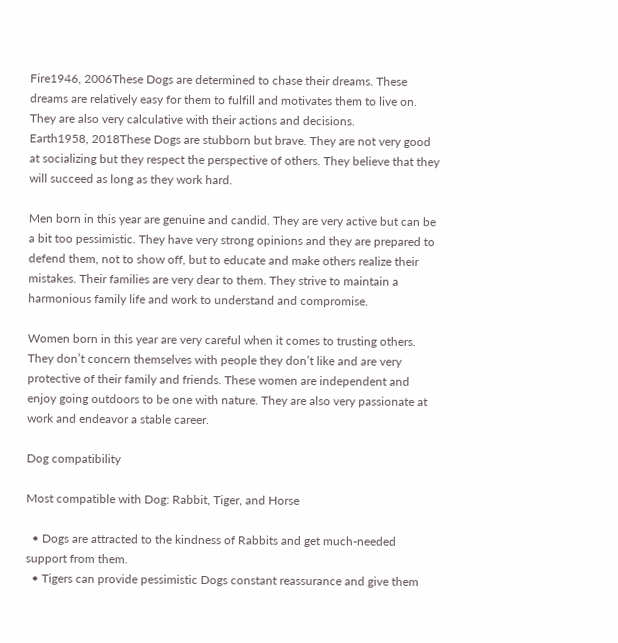Fire1946, 2006These Dogs are determined to chase their dreams. These dreams are relatively easy for them to fulfill and motivates them to live on. They are also very calculative with their actions and decisions.
Earth1958, 2018These Dogs are stubborn but brave. They are not very good at socializing but they respect the perspective of others. They believe that they will succeed as long as they work hard.

Men born in this year are genuine and candid. They are very active but can be a bit too pessimistic. They have very strong opinions and they are prepared to defend them, not to show off, but to educate and make others realize their mistakes. Their families are very dear to them. They strive to maintain a harmonious family life and work to understand and compromise.

Women born in this year are very careful when it comes to trusting others. They don’t concern themselves with people they don’t like and are very protective of their family and friends. These women are independent and enjoy going outdoors to be one with nature. They are also very passionate at work and endeavor a stable career.

Dog compatibility

Most compatible with Dog: Rabbit, Tiger, and Horse

  • Dogs are attracted to the kindness of Rabbits and get much-needed support from them.
  • Tigers can provide pessimistic Dogs constant reassurance and give them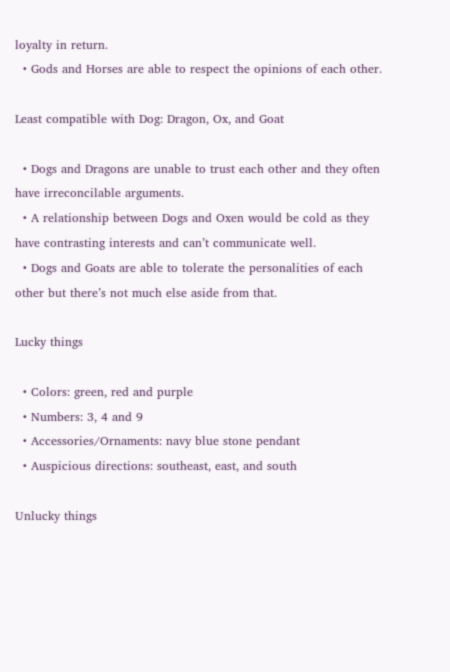loyalty in return.
  • Gods and Horses are able to respect the opinions of each other.

Least compatible with Dog: Dragon, Ox, and Goat

  • Dogs and Dragons are unable to trust each other and they often have irreconcilable arguments.
  • A relationship between Dogs and Oxen would be cold as they have contrasting interests and can’t communicate well.
  • Dogs and Goats are able to tolerate the personalities of each other but there’s not much else aside from that.

Lucky things

  • Colors: green, red and purple
  • Numbers: 3, 4 and 9
  • Accessories/Ornaments: navy blue stone pendant
  • Auspicious directions: southeast, east, and south

Unlucky things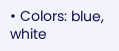• Colors: blue, white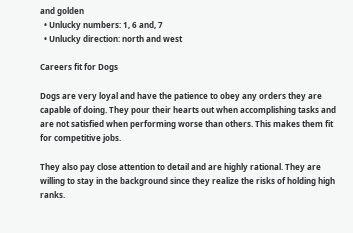and golden
  • Unlucky numbers: 1, 6 and, 7
  • Unlucky direction: north and west

Careers fit for Dogs

Dogs are very loyal and have the patience to obey any orders they are capable of doing. They pour their hearts out when accomplishing tasks and are not satisfied when performing worse than others. This makes them fit for competitive jobs.

They also pay close attention to detail and are highly rational. They are willing to stay in the background since they realize the risks of holding high ranks.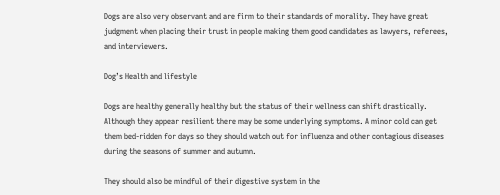Dogs are also very observant and are firm to their standards of morality. They have great judgment when placing their trust in people making them good candidates as lawyers, referees, and interviewers.

Dog’s Health and lifestyle

Dogs are healthy generally healthy but the status of their wellness can shift drastically. Although they appear resilient there may be some underlying symptoms. A minor cold can get them bed-ridden for days so they should watch out for influenza and other contagious diseases during the seasons of summer and autumn.

They should also be mindful of their digestive system in the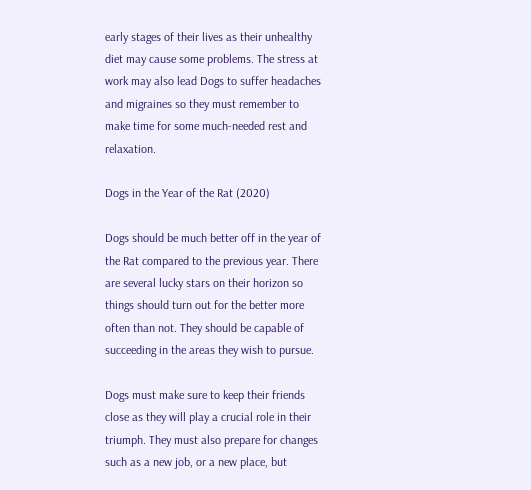early stages of their lives as their unhealthy diet may cause some problems. The stress at work may also lead Dogs to suffer headaches and migraines so they must remember to make time for some much-needed rest and relaxation.

Dogs in the Year of the Rat (2020)

Dogs should be much better off in the year of the Rat compared to the previous year. There are several lucky stars on their horizon so things should turn out for the better more often than not. They should be capable of succeeding in the areas they wish to pursue.

Dogs must make sure to keep their friends close as they will play a crucial role in their triumph. They must also prepare for changes such as a new job, or a new place, but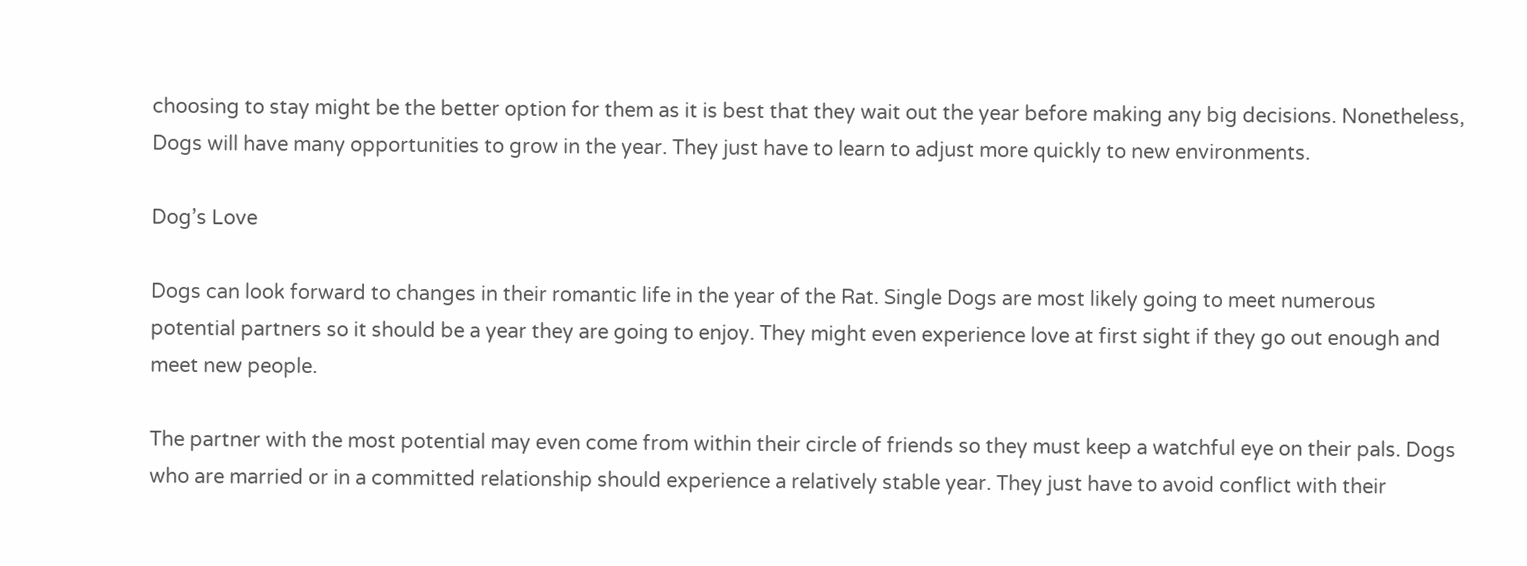choosing to stay might be the better option for them as it is best that they wait out the year before making any big decisions. Nonetheless, Dogs will have many opportunities to grow in the year. They just have to learn to adjust more quickly to new environments.

Dog’s Love

Dogs can look forward to changes in their romantic life in the year of the Rat. Single Dogs are most likely going to meet numerous potential partners so it should be a year they are going to enjoy. They might even experience love at first sight if they go out enough and meet new people.

The partner with the most potential may even come from within their circle of friends so they must keep a watchful eye on their pals. Dogs who are married or in a committed relationship should experience a relatively stable year. They just have to avoid conflict with their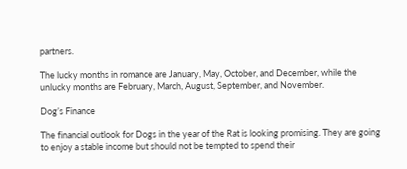partners.

The lucky months in romance are January, May, October, and December, while the unlucky months are February, March, August, September, and November.

Dog’s Finance

The financial outlook for Dogs in the year of the Rat is looking promising. They are going to enjoy a stable income but should not be tempted to spend their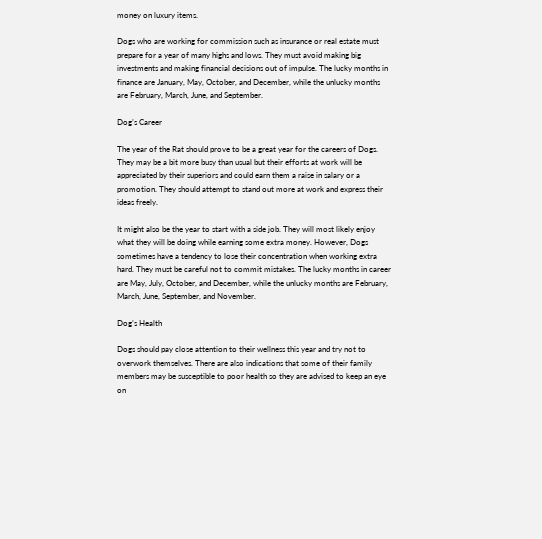money on luxury items.

Dogs who are working for commission such as insurance or real estate must prepare for a year of many highs and lows. They must avoid making big investments and making financial decisions out of impulse. The lucky months in finance are January, May, October, and December, while the unlucky months are February, March, June, and September.

Dog’s Career

The year of the Rat should prove to be a great year for the careers of Dogs. They may be a bit more busy than usual but their efforts at work will be appreciated by their superiors and could earn them a raise in salary or a promotion. They should attempt to stand out more at work and express their ideas freely.

It might also be the year to start with a side job. They will most likely enjoy what they will be doing while earning some extra money. However, Dogs sometimes have a tendency to lose their concentration when working extra hard. They must be careful not to commit mistakes. The lucky months in career are May, July, October, and December, while the unlucky months are February, March, June, September, and November.

Dog’s Health

Dogs should pay close attention to their wellness this year and try not to overwork themselves. There are also indications that some of their family members may be susceptible to poor health so they are advised to keep an eye on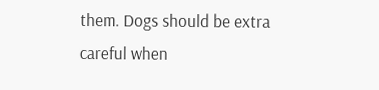them. Dogs should be extra careful when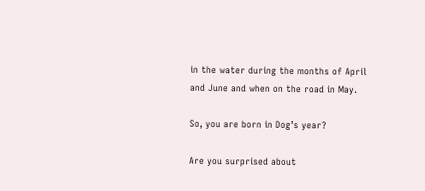in the water during the months of April and June and when on the road in May.

So, you are born in Dog’s year?

Are you surprised about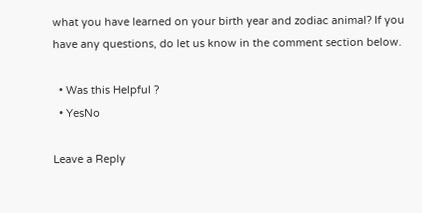what you have learned on your birth year and zodiac animal? If you have any questions, do let us know in the comment section below.

  • Was this Helpful ?
  • YesNo

Leave a Reply